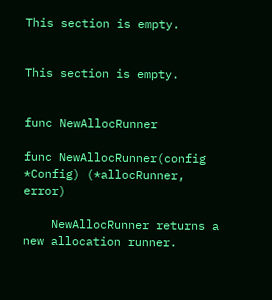This section is empty.


This section is empty.


func NewAllocRunner

func NewAllocRunner(config *Config) (*allocRunner, error)

    NewAllocRunner returns a new allocation runner.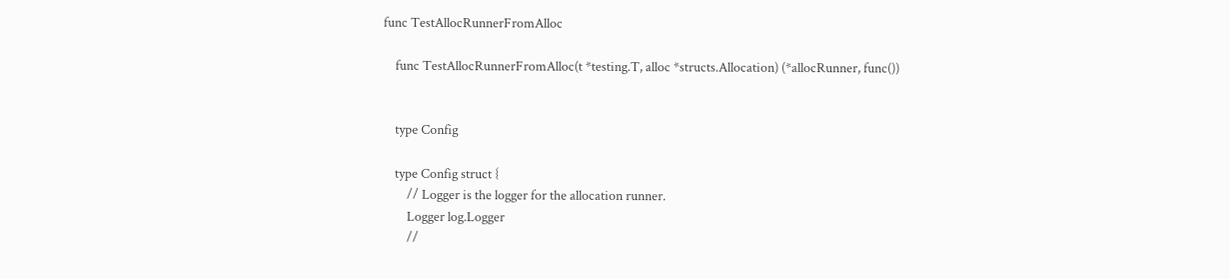func TestAllocRunnerFromAlloc

    func TestAllocRunnerFromAlloc(t *testing.T, alloc *structs.Allocation) (*allocRunner, func())


    type Config

    type Config struct {
        // Logger is the logger for the allocation runner.
        Logger log.Logger
        //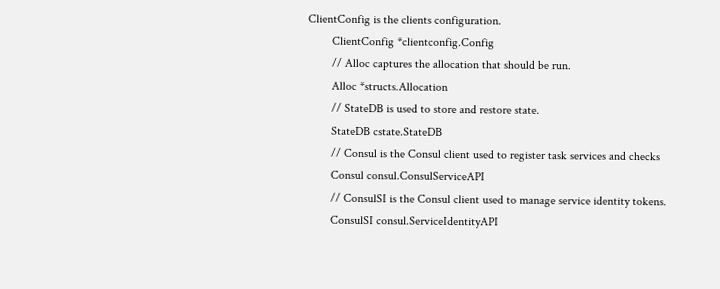ClientConfig is the clients configuration.
        ClientConfig *clientconfig.Config
        // Alloc captures the allocation that should be run.
        Alloc *structs.Allocation
        // StateDB is used to store and restore state.
        StateDB cstate.StateDB
        // Consul is the Consul client used to register task services and checks
        Consul consul.ConsulServiceAPI
        // ConsulSI is the Consul client used to manage service identity tokens.
        ConsulSI consul.ServiceIdentityAPI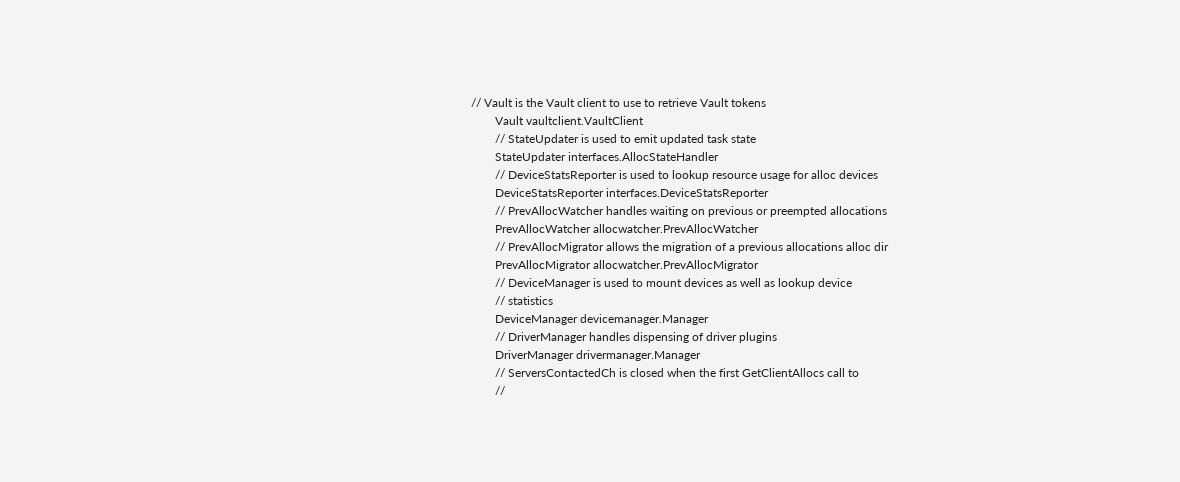// Vault is the Vault client to use to retrieve Vault tokens
        Vault vaultclient.VaultClient
        // StateUpdater is used to emit updated task state
        StateUpdater interfaces.AllocStateHandler
        // DeviceStatsReporter is used to lookup resource usage for alloc devices
        DeviceStatsReporter interfaces.DeviceStatsReporter
        // PrevAllocWatcher handles waiting on previous or preempted allocations
        PrevAllocWatcher allocwatcher.PrevAllocWatcher
        // PrevAllocMigrator allows the migration of a previous allocations alloc dir
        PrevAllocMigrator allocwatcher.PrevAllocMigrator
        // DeviceManager is used to mount devices as well as lookup device
        // statistics
        DeviceManager devicemanager.Manager
        // DriverManager handles dispensing of driver plugins
        DriverManager drivermanager.Manager
        // ServersContactedCh is closed when the first GetClientAllocs call to
        //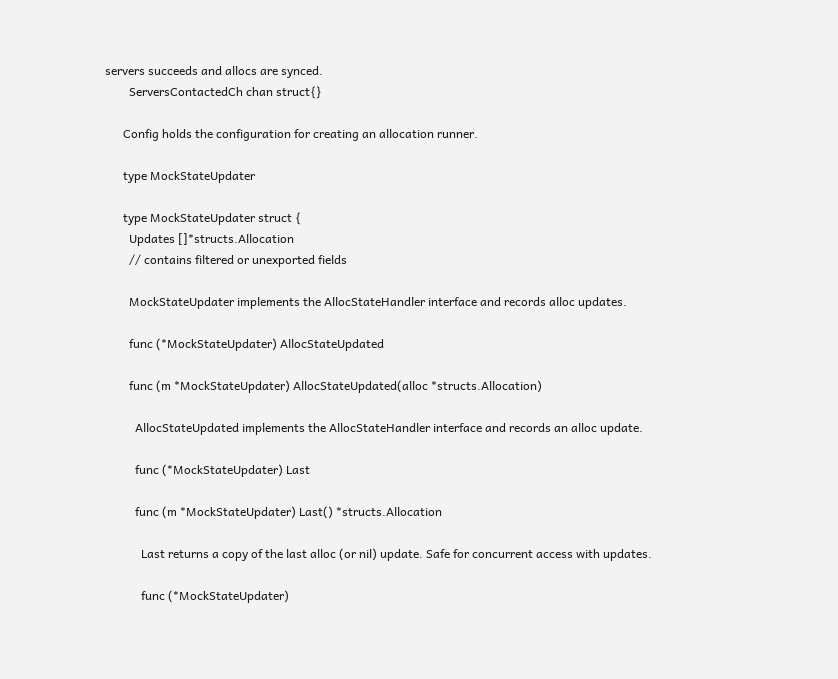servers succeeds and allocs are synced.
        ServersContactedCh chan struct{}

      Config holds the configuration for creating an allocation runner.

      type MockStateUpdater

      type MockStateUpdater struct {
        Updates []*structs.Allocation
        // contains filtered or unexported fields

        MockStateUpdater implements the AllocStateHandler interface and records alloc updates.

        func (*MockStateUpdater) AllocStateUpdated

        func (m *MockStateUpdater) AllocStateUpdated(alloc *structs.Allocation)

          AllocStateUpdated implements the AllocStateHandler interface and records an alloc update.

          func (*MockStateUpdater) Last

          func (m *MockStateUpdater) Last() *structs.Allocation

            Last returns a copy of the last alloc (or nil) update. Safe for concurrent access with updates.

            func (*MockStateUpdater)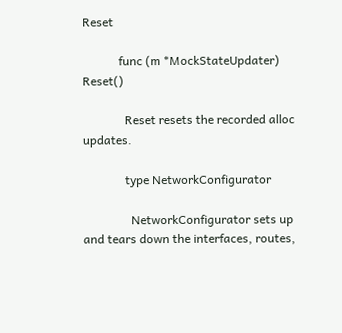Reset

            func (m *MockStateUpdater) Reset()

              Reset resets the recorded alloc updates.

              type NetworkConfigurator

                NetworkConfigurator sets up and tears down the interfaces, routes,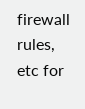firewall rules, etc for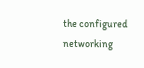the configured networking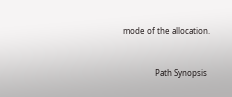mode of the allocation.


                Path Synopsis